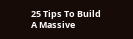25 Tips To Build A Massive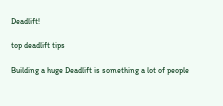Deadlift!

top deadlift tips

Building a huge Deadlift is something a lot of people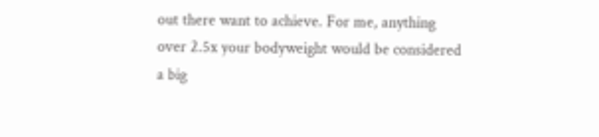out there want to achieve. For me, anything over 2.5x your bodyweight would be considered a big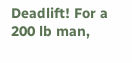Deadlift! For a 200 lb man,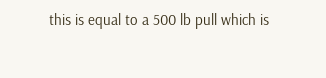this is equal to a 500 lb pull which is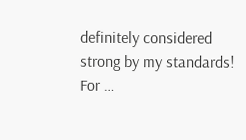definitely considered strong by my standards! For …